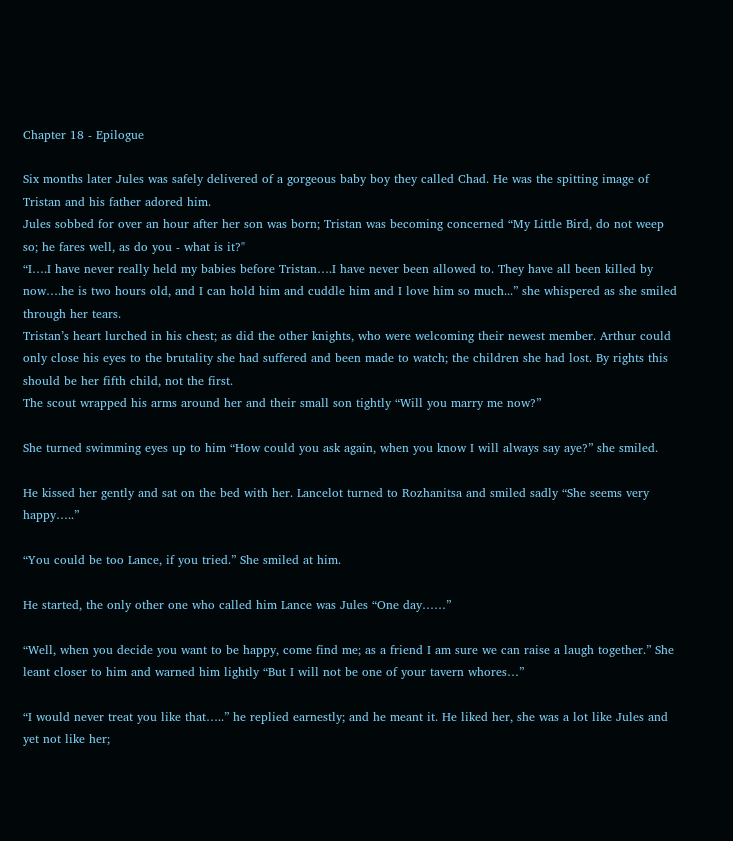Chapter 18 - Epilogue

Six months later Jules was safely delivered of a gorgeous baby boy they called Chad. He was the spitting image of Tristan and his father adored him.
Jules sobbed for over an hour after her son was born; Tristan was becoming concerned “My Little Bird, do not weep so; he fares well, as do you - what is it?"
“I….I have never really held my babies before Tristan….I have never been allowed to. They have all been killed by now….he is two hours old, and I can hold him and cuddle him and I love him so much...” she whispered as she smiled through her tears.
Tristan’s heart lurched in his chest; as did the other knights, who were welcoming their newest member. Arthur could only close his eyes to the brutality she had suffered and been made to watch; the children she had lost. By rights this should be her fifth child, not the first.
The scout wrapped his arms around her and their small son tightly “Will you marry me now?”

She turned swimming eyes up to him “How could you ask again, when you know I will always say aye?” she smiled.

He kissed her gently and sat on the bed with her. Lancelot turned to Rozhanitsa and smiled sadly “She seems very happy…..”

“You could be too Lance, if you tried.” She smiled at him.

He started, the only other one who called him Lance was Jules “One day……”

“Well, when you decide you want to be happy, come find me; as a friend I am sure we can raise a laugh together.” She leant closer to him and warned him lightly “But I will not be one of your tavern whores…”

“I would never treat you like that…..” he replied earnestly; and he meant it. He liked her, she was a lot like Jules and yet not like her;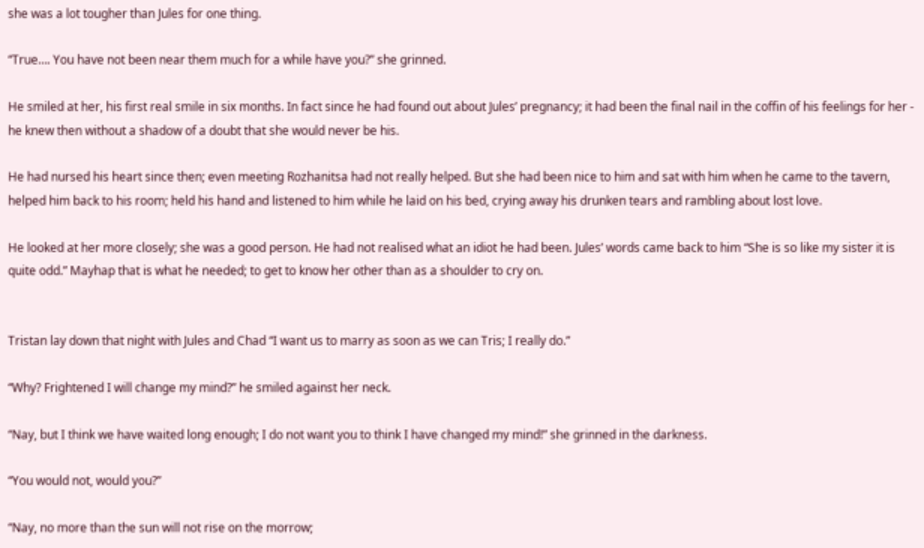she was a lot tougher than Jules for one thing.

“True…. You have not been near them much for a while have you?” she grinned.

He smiled at her, his first real smile in six months. In fact since he had found out about Jules’ pregnancy; it had been the final nail in the coffin of his feelings for her - he knew then without a shadow of a doubt that she would never be his.

He had nursed his heart since then; even meeting Rozhanitsa had not really helped. But she had been nice to him and sat with him when he came to the tavern, helped him back to his room; held his hand and listened to him while he laid on his bed, crying away his drunken tears and rambling about lost love.

He looked at her more closely; she was a good person. He had not realised what an idiot he had been. Jules’ words came back to him “She is so like my sister it is quite odd.” Mayhap that is what he needed; to get to know her other than as a shoulder to cry on.


Tristan lay down that night with Jules and Chad “I want us to marry as soon as we can Tris; I really do.”

“Why? Frightened I will change my mind?” he smiled against her neck.

“Nay, but I think we have waited long enough; I do not want you to think I have changed my mind!” she grinned in the darkness.

“You would not, would you?”

“Nay, no more than the sun will not rise on the morrow;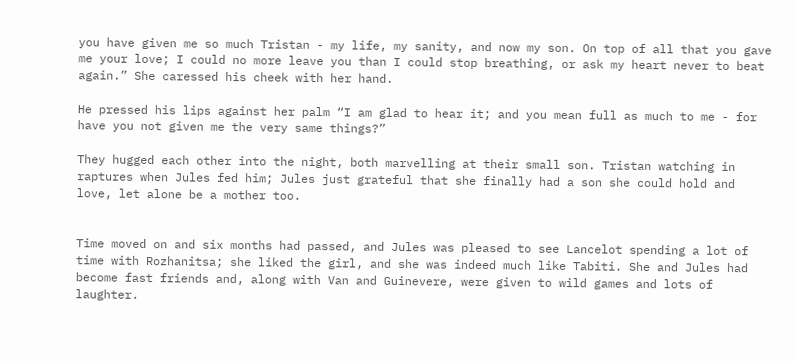you have given me so much Tristan - my life, my sanity, and now my son. On top of all that you gave me your love; I could no more leave you than I could stop breathing, or ask my heart never to beat again.” She caressed his cheek with her hand.

He pressed his lips against her palm “I am glad to hear it; and you mean full as much to me - for have you not given me the very same things?”

They hugged each other into the night, both marvelling at their small son. Tristan watching in raptures when Jules fed him; Jules just grateful that she finally had a son she could hold and love, let alone be a mother too.


Time moved on and six months had passed, and Jules was pleased to see Lancelot spending a lot of time with Rozhanitsa; she liked the girl, and she was indeed much like Tabiti. She and Jules had become fast friends and, along with Van and Guinevere, were given to wild games and lots of laughter.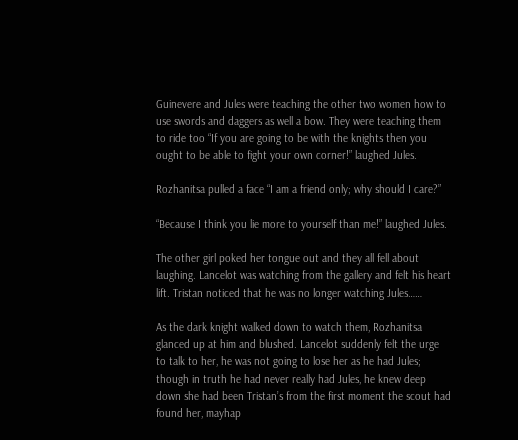Guinevere and Jules were teaching the other two women how to use swords and daggers as well a bow. They were teaching them to ride too “If you are going to be with the knights then you ought to be able to fight your own corner!” laughed Jules.

Rozhanitsa pulled a face “I am a friend only; why should I care?”

“Because I think you lie more to yourself than me!” laughed Jules.

The other girl poked her tongue out and they all fell about laughing. Lancelot was watching from the gallery and felt his heart lift. Tristan noticed that he was no longer watching Jules……

As the dark knight walked down to watch them, Rozhanitsa glanced up at him and blushed. Lancelot suddenly felt the urge to talk to her, he was not going to lose her as he had Jules; though in truth he had never really had Jules, he knew deep down she had been Tristan’s from the first moment the scout had found her, mayhap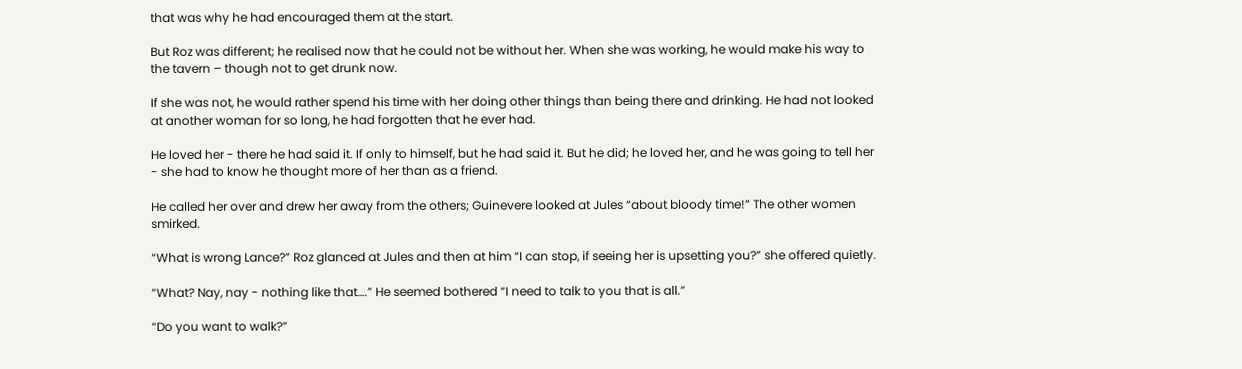that was why he had encouraged them at the start.

But Roz was different; he realised now that he could not be without her. When she was working, he would make his way to the tavern – though not to get drunk now.

If she was not, he would rather spend his time with her doing other things than being there and drinking. He had not looked at another woman for so long, he had forgotten that he ever had.

He loved her - there he had said it. If only to himself, but he had said it. But he did; he loved her, and he was going to tell her - she had to know he thought more of her than as a friend.

He called her over and drew her away from the others; Guinevere looked at Jules “about bloody time!” The other women smirked.

“What is wrong Lance?” Roz glanced at Jules and then at him “I can stop, if seeing her is upsetting you?” she offered quietly.

“What? Nay, nay - nothing like that….” He seemed bothered “I need to talk to you that is all.”

“Do you want to walk?”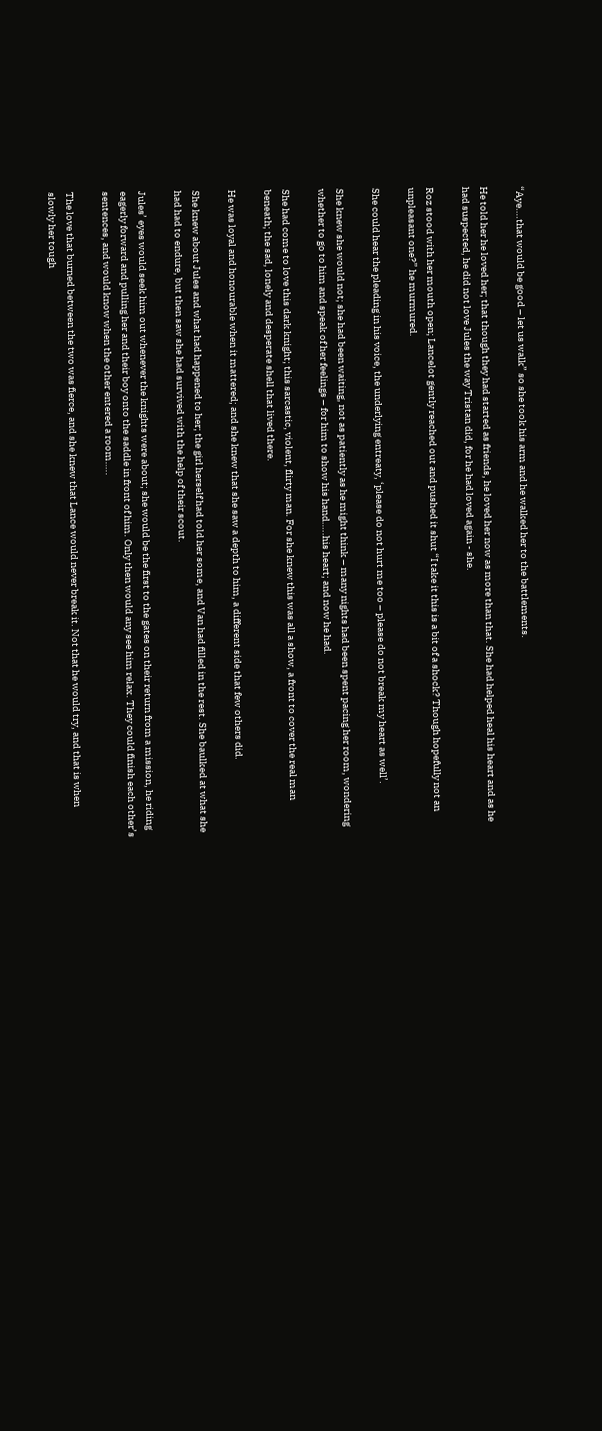“Aye….that would be good – let us walk” so she took his arm and he walked her to the battlements.

He told her he loved her; that though they had started as friends, he loved her now as more than that. She had helped heal his heart and as he had suspected, he did not love Jules the way Tristan did, for he had loved again - she.

Roz stood with her mouth open; Lancelot gently reached out and pushed it shut “I take it this is a bit of a shock? Though hopefully not an unpleasant one?” he murmured.

She could hear the pleading in his voice, the underlying entreaty, ‘please do not hurt me too – please do not break my heart as well’.

She knew she would not; she had been waiting, not as patiently as he might think – many nights had been spent pacing her room, wondering whether to go to him and speak of her feelings – for him to show his hand…..his heart; and now he had.

She had come to love this dark knight; this sarcastic, violent, flirty man. For she knew this was all a show, a front to cover the real man beneath; the sad, lonely and desperate shell that lived there.

He was loyal and honourable when it mattered; and she knew that she saw a depth to him, a different side that few others did.

She knew about Jules and what had happened to her; the girl herself had told her some, and Van had filled in the rest. She baulked at what she had had to endure, but then saw she had survived with the help of their scout.

Jules’ eyes would seek him out whenever the knights were about; she would be the first to the gates on their return from a mission, he riding eagerly forward and pulling her and their boy onto the saddle in front of him. Only then would any see him relax. They could finish each other’s sentences, and would know when the other entered a room…..

The love that burned between the two was fierce, and she knew that Lance would never break it. Not that he would try, and that is when slowly her tough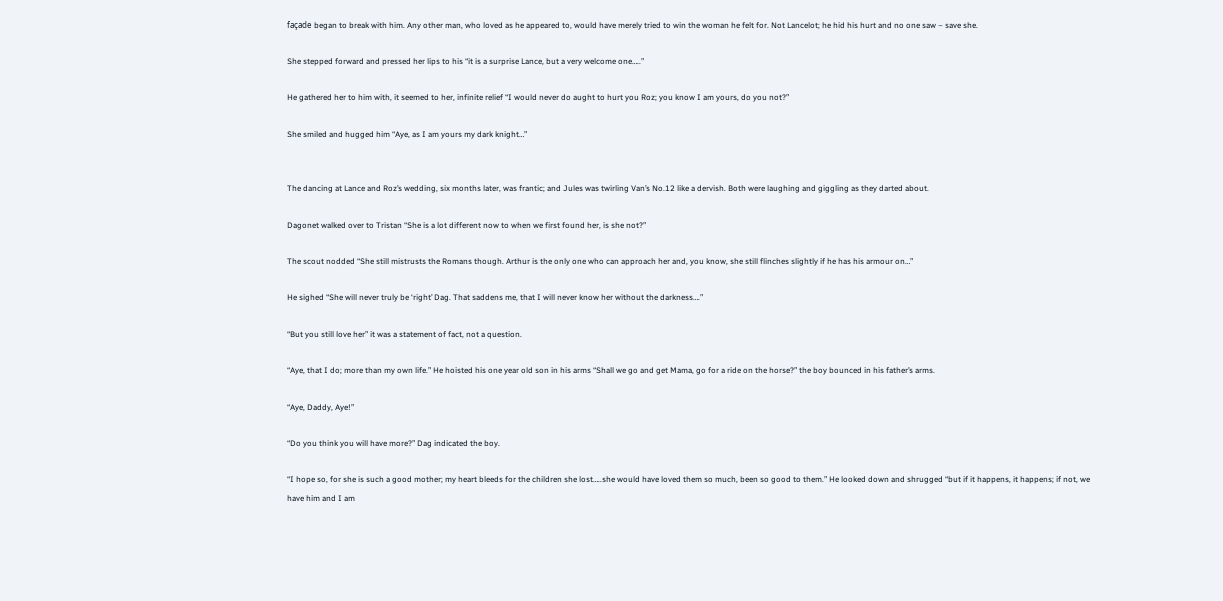façade began to break with him. Any other man, who loved as he appeared to, would have merely tried to win the woman he felt for. Not Lancelot; he hid his hurt and no one saw – save she.

She stepped forward and pressed her lips to his “it is a surprise Lance, but a very welcome one…..”

He gathered her to him with, it seemed to her, infinite relief “I would never do aught to hurt you Roz; you know I am yours, do you not?”

She smiled and hugged him “Aye, as I am yours my dark knight…”


The dancing at Lance and Roz’s wedding, six months later, was frantic; and Jules was twirling Van’s No.12 like a dervish. Both were laughing and giggling as they darted about.

Dagonet walked over to Tristan “She is a lot different now to when we first found her, is she not?”

The scout nodded “She still mistrusts the Romans though. Arthur is the only one who can approach her and, you know, she still flinches slightly if he has his armour on…”

He sighed “She will never truly be ‘right’ Dag. That saddens me, that I will never know her without the darkness….”

“But you still love her” it was a statement of fact, not a question.

“Aye, that I do; more than my own life.” He hoisted his one year old son in his arms “Shall we go and get Mama, go for a ride on the horse?” the boy bounced in his father’s arms.

“Aye, Daddy, Aye!”

“Do you think you will have more?” Dag indicated the boy.

“I hope so, for she is such a good mother; my heart bleeds for the children she lost…..she would have loved them so much, been so good to them.” He looked down and shrugged “but if it happens, it happens; if not, we have him and I am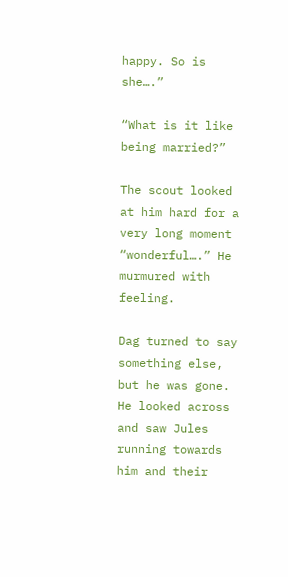happy. So is she….”

“What is it like being married?”

The scout looked at him hard for a very long moment “wonderful….” He murmured with feeling.

Dag turned to say something else, but he was gone. He looked across and saw Jules running towards him and their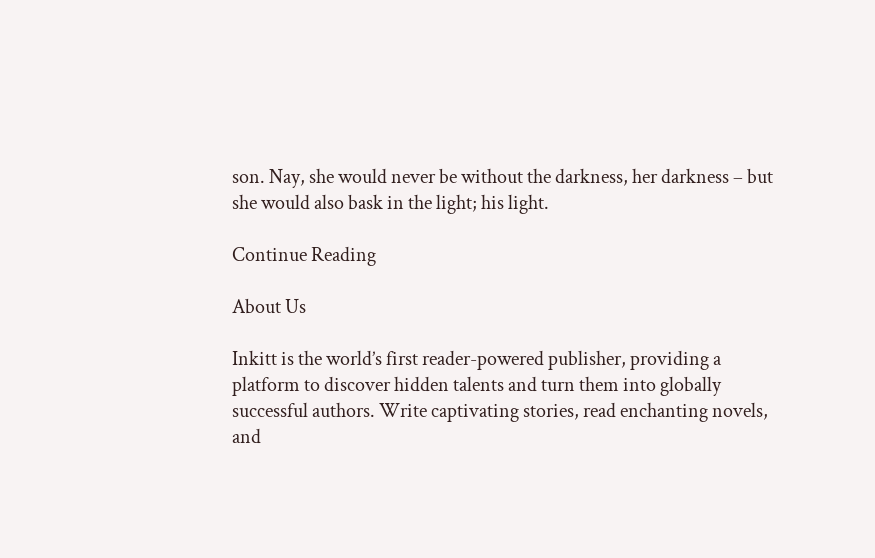son. Nay, she would never be without the darkness, her darkness – but she would also bask in the light; his light.

Continue Reading

About Us

Inkitt is the world’s first reader-powered publisher, providing a platform to discover hidden talents and turn them into globally successful authors. Write captivating stories, read enchanting novels, and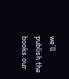we’ll publish the books our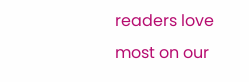readers love most on our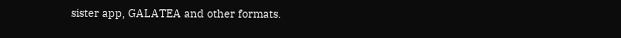sister app, GALATEA and other formats.